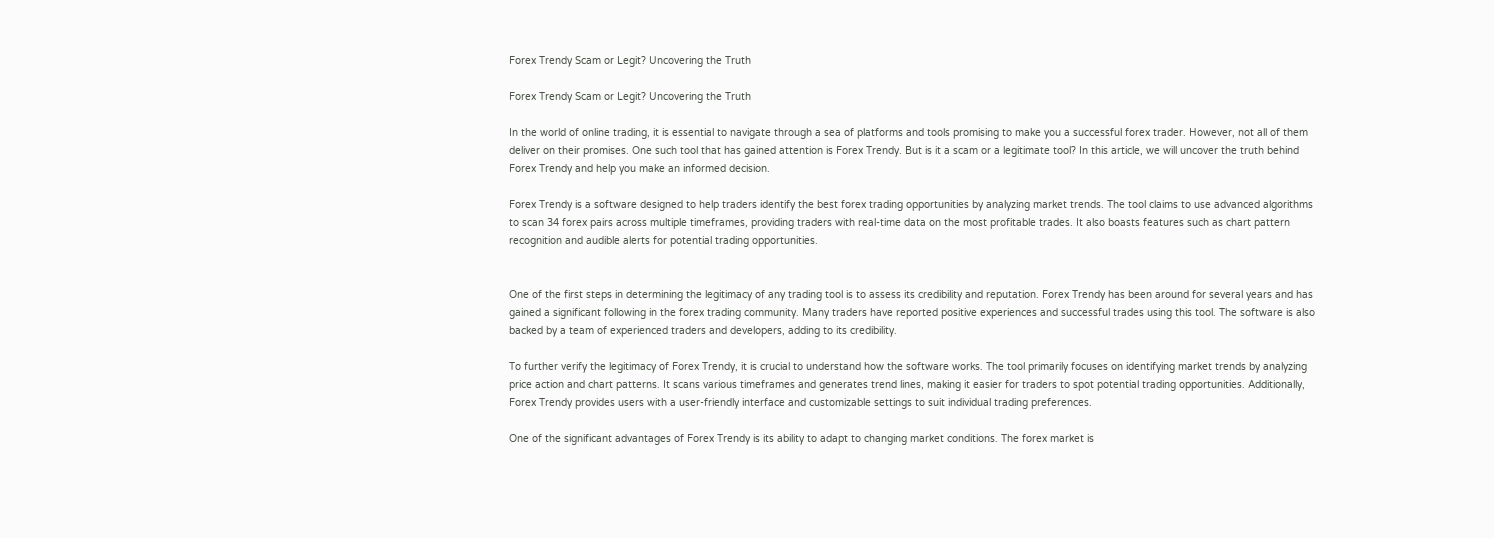Forex Trendy Scam or Legit? Uncovering the Truth

Forex Trendy Scam or Legit? Uncovering the Truth

In the world of online trading, it is essential to navigate through a sea of platforms and tools promising to make you a successful forex trader. However, not all of them deliver on their promises. One such tool that has gained attention is Forex Trendy. But is it a scam or a legitimate tool? In this article, we will uncover the truth behind Forex Trendy and help you make an informed decision.

Forex Trendy is a software designed to help traders identify the best forex trading opportunities by analyzing market trends. The tool claims to use advanced algorithms to scan 34 forex pairs across multiple timeframes, providing traders with real-time data on the most profitable trades. It also boasts features such as chart pattern recognition and audible alerts for potential trading opportunities.


One of the first steps in determining the legitimacy of any trading tool is to assess its credibility and reputation. Forex Trendy has been around for several years and has gained a significant following in the forex trading community. Many traders have reported positive experiences and successful trades using this tool. The software is also backed by a team of experienced traders and developers, adding to its credibility.

To further verify the legitimacy of Forex Trendy, it is crucial to understand how the software works. The tool primarily focuses on identifying market trends by analyzing price action and chart patterns. It scans various timeframes and generates trend lines, making it easier for traders to spot potential trading opportunities. Additionally, Forex Trendy provides users with a user-friendly interface and customizable settings to suit individual trading preferences.

One of the significant advantages of Forex Trendy is its ability to adapt to changing market conditions. The forex market is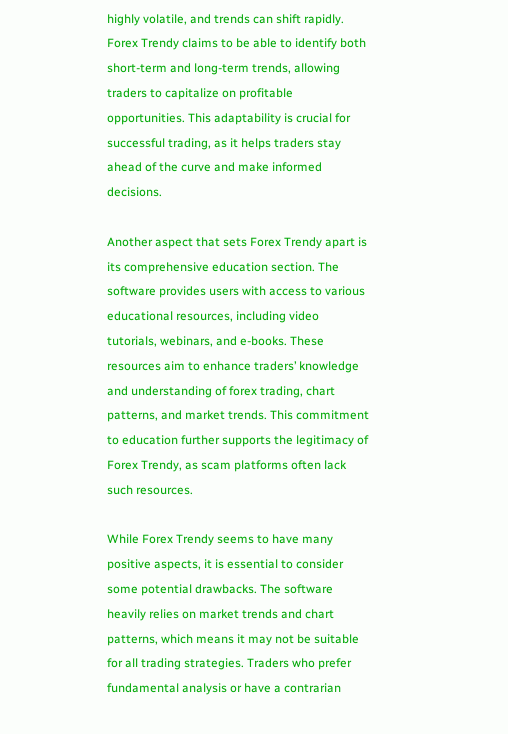highly volatile, and trends can shift rapidly. Forex Trendy claims to be able to identify both short-term and long-term trends, allowing traders to capitalize on profitable opportunities. This adaptability is crucial for successful trading, as it helps traders stay ahead of the curve and make informed decisions.

Another aspect that sets Forex Trendy apart is its comprehensive education section. The software provides users with access to various educational resources, including video tutorials, webinars, and e-books. These resources aim to enhance traders’ knowledge and understanding of forex trading, chart patterns, and market trends. This commitment to education further supports the legitimacy of Forex Trendy, as scam platforms often lack such resources.

While Forex Trendy seems to have many positive aspects, it is essential to consider some potential drawbacks. The software heavily relies on market trends and chart patterns, which means it may not be suitable for all trading strategies. Traders who prefer fundamental analysis or have a contrarian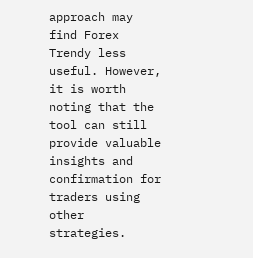approach may find Forex Trendy less useful. However, it is worth noting that the tool can still provide valuable insights and confirmation for traders using other strategies.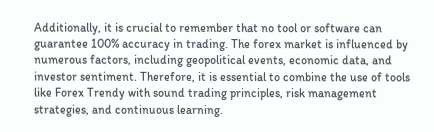Additionally, it is crucial to remember that no tool or software can guarantee 100% accuracy in trading. The forex market is influenced by numerous factors, including geopolitical events, economic data, and investor sentiment. Therefore, it is essential to combine the use of tools like Forex Trendy with sound trading principles, risk management strategies, and continuous learning.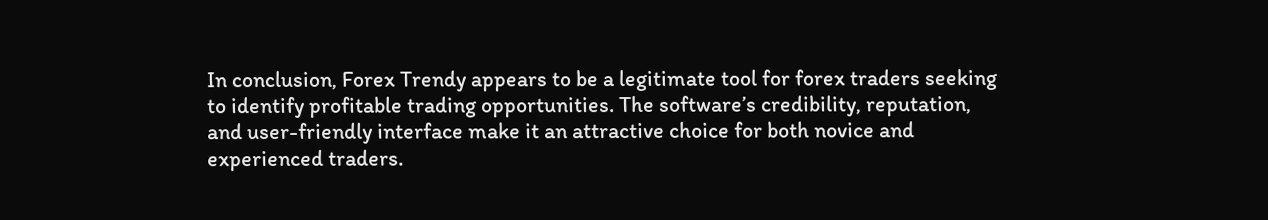In conclusion, Forex Trendy appears to be a legitimate tool for forex traders seeking to identify profitable trading opportunities. The software’s credibility, reputation, and user-friendly interface make it an attractive choice for both novice and experienced traders.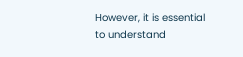However, it is essential to understand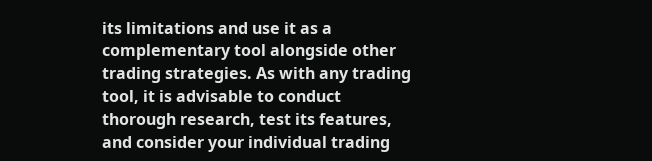its limitations and use it as a complementary tool alongside other trading strategies. As with any trading tool, it is advisable to conduct thorough research, test its features, and consider your individual trading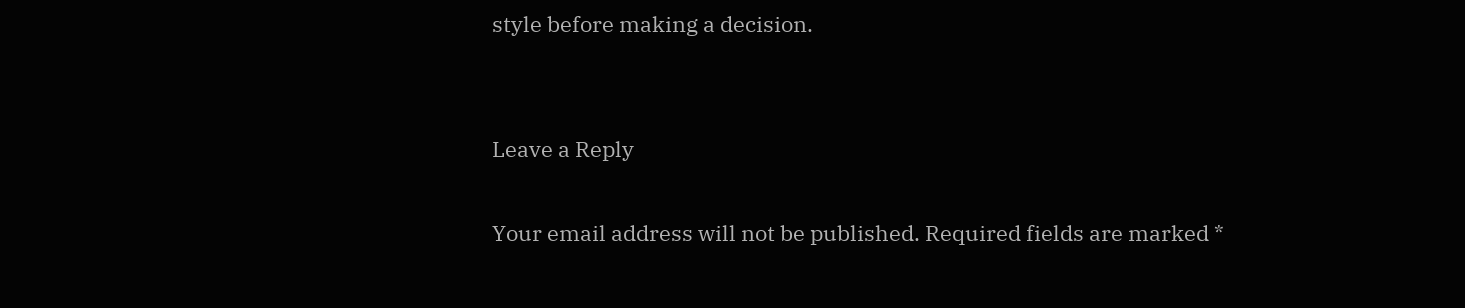style before making a decision.


Leave a Reply

Your email address will not be published. Required fields are marked *